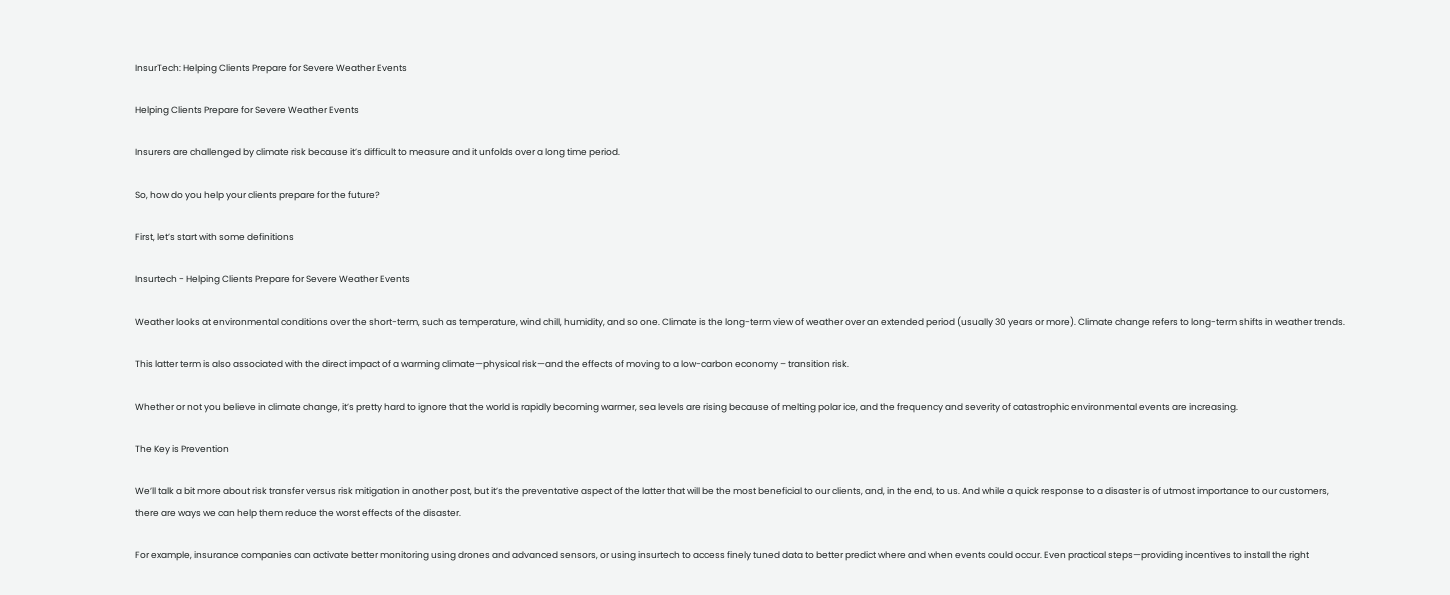InsurTech: Helping Clients Prepare for Severe Weather Events

Helping Clients Prepare for Severe Weather Events

Insurers are challenged by climate risk because it’s difficult to measure and it unfolds over a long time period.

So, how do you help your clients prepare for the future?

First, let’s start with some definitions

Insurtech - Helping Clients Prepare for Severe Weather Events

Weather looks at environmental conditions over the short-term, such as temperature, wind chill, humidity, and so one. Climate is the long-term view of weather over an extended period (usually 30 years or more). Climate change refers to long-term shifts in weather trends.

This latter term is also associated with the direct impact of a warming climate—physical risk—and the effects of moving to a low-carbon economy – transition risk.

Whether or not you believe in climate change, it’s pretty hard to ignore that the world is rapidly becoming warmer, sea levels are rising because of melting polar ice, and the frequency and severity of catastrophic environmental events are increasing.

The Key is Prevention

We’ll talk a bit more about risk transfer versus risk mitigation in another post, but it’s the preventative aspect of the latter that will be the most beneficial to our clients, and, in the end, to us. And while a quick response to a disaster is of utmost importance to our customers, there are ways we can help them reduce the worst effects of the disaster.

For example, insurance companies can activate better monitoring using drones and advanced sensors, or using insurtech to access finely tuned data to better predict where and when events could occur. Even practical steps—providing incentives to install the right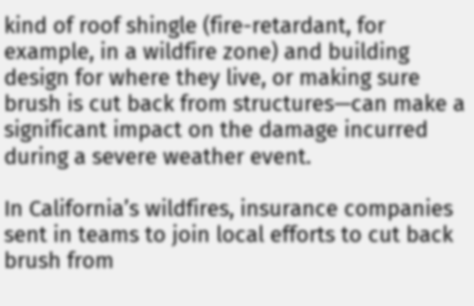kind of roof shingle (fire-retardant, for example, in a wildfire zone) and building design for where they live, or making sure brush is cut back from structures—can make a significant impact on the damage incurred during a severe weather event.

In California’s wildfires, insurance companies sent in teams to join local efforts to cut back brush from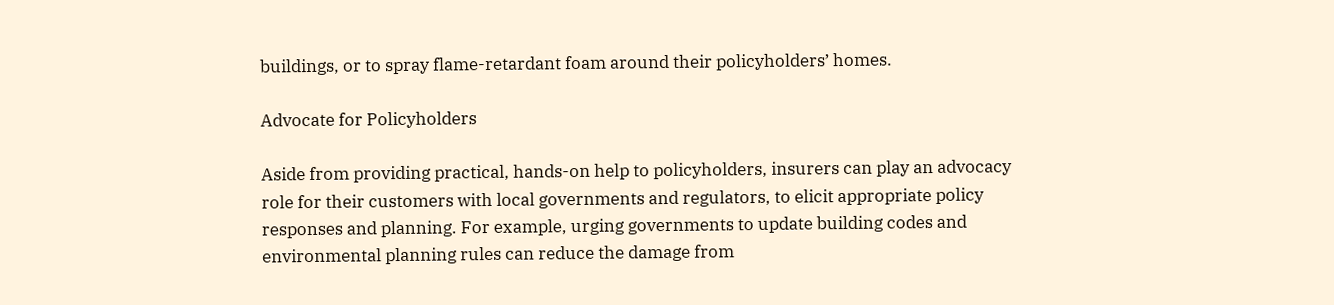buildings, or to spray flame-retardant foam around their policyholders’ homes.

Advocate for Policyholders

Aside from providing practical, hands-on help to policyholders, insurers can play an advocacy role for their customers with local governments and regulators, to elicit appropriate policy responses and planning. For example, urging governments to update building codes and environmental planning rules can reduce the damage from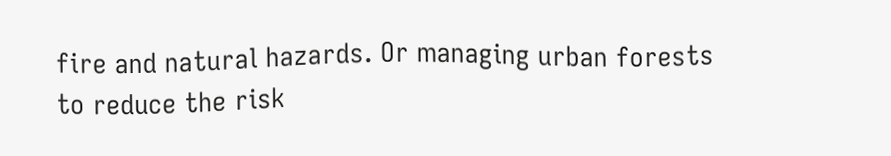fire and natural hazards. Or managing urban forests to reduce the risk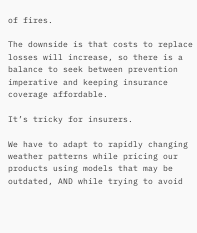of fires.

The downside is that costs to replace losses will increase, so there is a balance to seek between prevention imperative and keeping insurance coverage affordable.

It’s tricky for insurers.

We have to adapt to rapidly changing weather patterns while pricing our products using models that may be outdated, AND while trying to avoid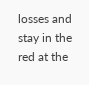losses and stay in the red at the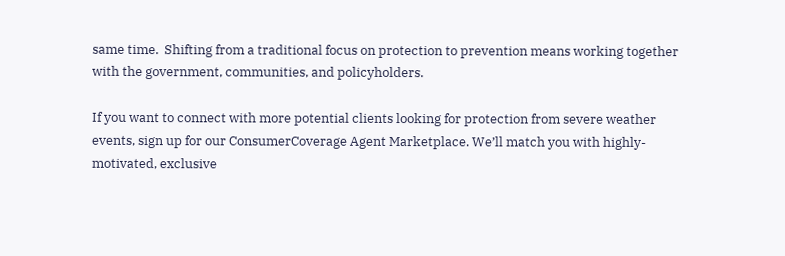same time.  Shifting from a traditional focus on protection to prevention means working together with the government, communities, and policyholders.

If you want to connect with more potential clients looking for protection from severe weather events, sign up for our ConsumerCoverage Agent Marketplace. We’ll match you with highly-motivated, exclusive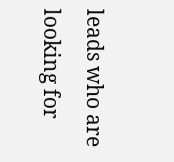leads who are looking for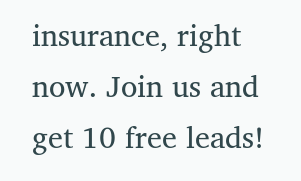insurance, right now. Join us and get 10 free leads!